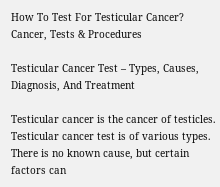How To Test For Testicular Cancer?
Cancer, Tests & Procedures

Testicular Cancer Test – Types, Causes, Diagnosis, And Treatment

Testicular cancer is the cancer of testicles. Testicular cancer test is of various types. There is no known cause, but certain factors can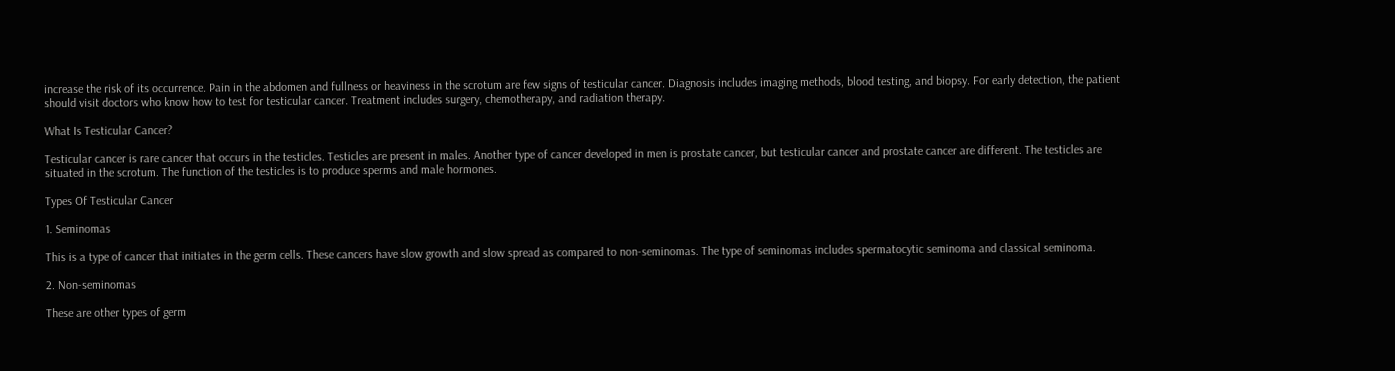increase the risk of its occurrence. Pain in the abdomen and fullness or heaviness in the scrotum are few signs of testicular cancer. Diagnosis includes imaging methods, blood testing, and biopsy. For early detection, the patient should visit doctors who know how to test for testicular cancer. Treatment includes surgery, chemotherapy, and radiation therapy.

What Is Testicular Cancer?

Testicular cancer is rare cancer that occurs in the testicles. Testicles are present in males. Another type of cancer developed in men is prostate cancer, but testicular cancer and prostate cancer are different. The testicles are situated in the scrotum. The function of the testicles is to produce sperms and male hormones.

Types Of Testicular Cancer

1. Seminomas

This is a type of cancer that initiates in the germ cells. These cancers have slow growth and slow spread as compared to non-seminomas. The type of seminomas includes spermatocytic seminoma and classical seminoma.

2. Non-seminomas

These are other types of germ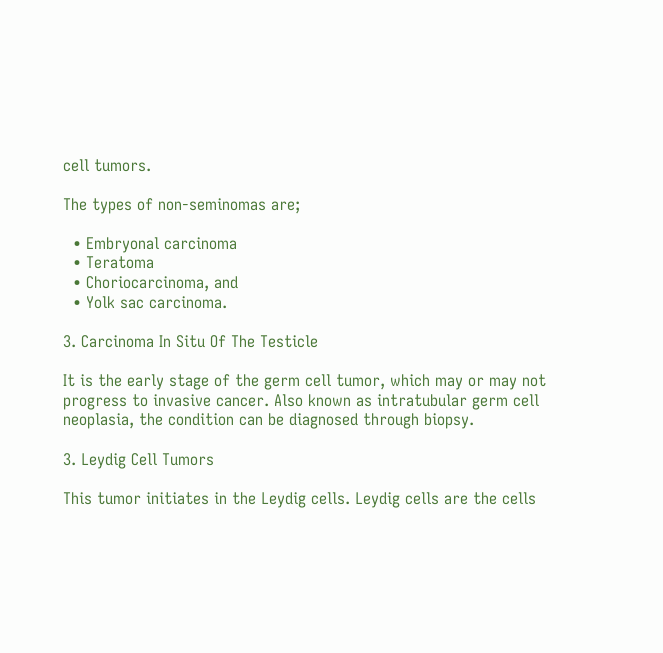cell tumors.

The types of non-seminomas are;

  • Embryonal carcinoma
  • Teratoma
  • Choriocarcinoma, and
  • Yolk sac carcinoma.

3. Carcinoma In Situ Of The Testicle

It is the early stage of the germ cell tumor, which may or may not progress to invasive cancer. Also known as intratubular germ cell neoplasia, the condition can be diagnosed through biopsy.

3. Leydig Cell Tumors

This tumor initiates in the Leydig cells. Leydig cells are the cells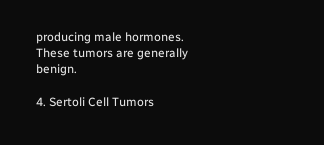producing male hormones. These tumors are generally benign.

4. Sertoli Cell Tumors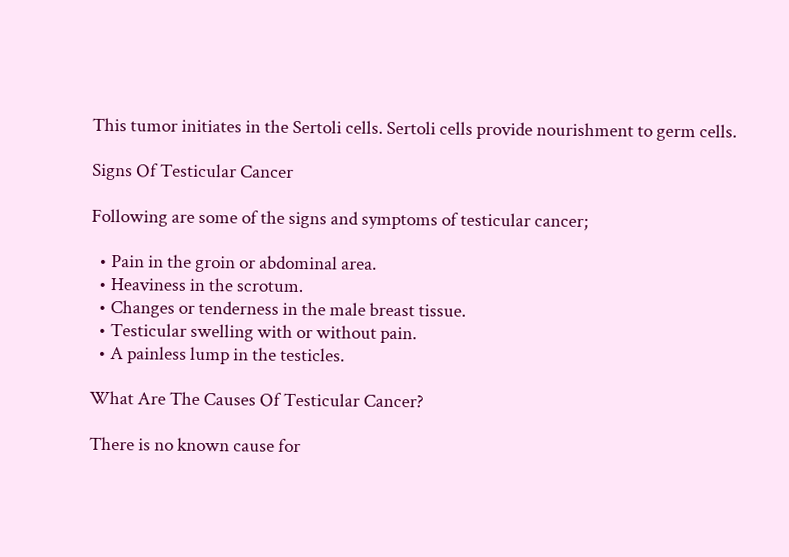This tumor initiates in the Sertoli cells. Sertoli cells provide nourishment to germ cells.

Signs Of Testicular Cancer

Following are some of the signs and symptoms of testicular cancer;

  • Pain in the groin or abdominal area.
  • Heaviness in the scrotum.
  • Changes or tenderness in the male breast tissue.
  • Testicular swelling with or without pain.
  • A painless lump in the testicles.

What Are The Causes Of Testicular Cancer?

There is no known cause for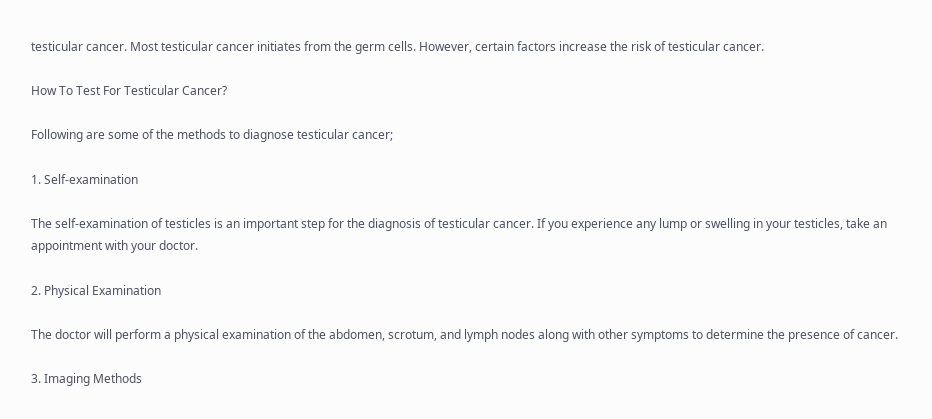testicular cancer. Most testicular cancer initiates from the germ cells. However, certain factors increase the risk of testicular cancer.

How To Test For Testicular Cancer?

Following are some of the methods to diagnose testicular cancer;

1. Self-examination

The self-examination of testicles is an important step for the diagnosis of testicular cancer. If you experience any lump or swelling in your testicles, take an appointment with your doctor.

2. Physical Examination

The doctor will perform a physical examination of the abdomen, scrotum, and lymph nodes along with other symptoms to determine the presence of cancer.

3. Imaging Methods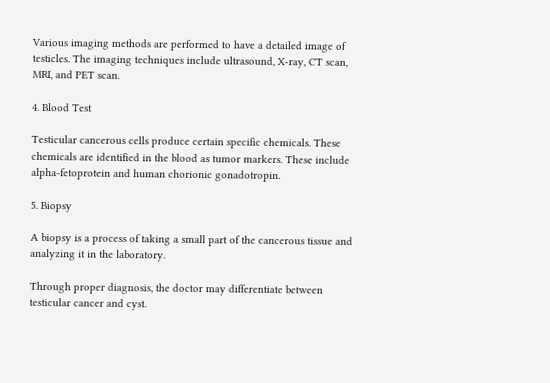Various imaging methods are performed to have a detailed image of testicles. The imaging techniques include ultrasound, X-ray, CT scan, MRI, and PET scan.

4. Blood Test

Testicular cancerous cells produce certain specific chemicals. These chemicals are identified in the blood as tumor markers. These include alpha-fetoprotein and human chorionic gonadotropin.

5. Biopsy

A biopsy is a process of taking a small part of the cancerous tissue and analyzing it in the laboratory.

Through proper diagnosis, the doctor may differentiate between testicular cancer and cyst.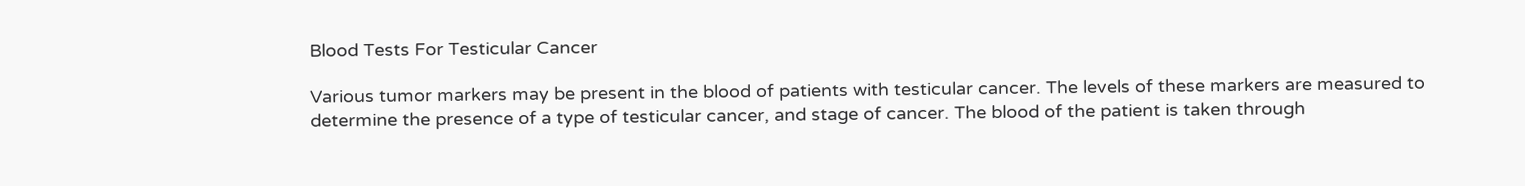Blood Tests For Testicular Cancer

Various tumor markers may be present in the blood of patients with testicular cancer. The levels of these markers are measured to determine the presence of a type of testicular cancer, and stage of cancer. The blood of the patient is taken through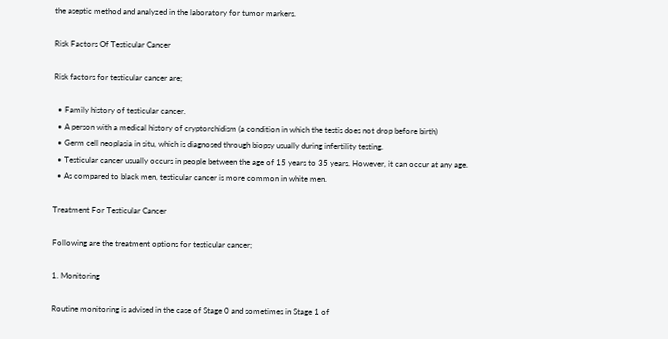the aseptic method and analyzed in the laboratory for tumor markers.

Risk Factors Of Testicular Cancer

Risk factors for testicular cancer are;

  • Family history of testicular cancer.
  • A person with a medical history of cryptorchidism (a condition in which the testis does not drop before birth)
  • Germ cell neoplasia in situ, which is diagnosed through biopsy usually during infertility testing.
  • Testicular cancer usually occurs in people between the age of 15 years to 35 years. However, it can occur at any age.
  • As compared to black men, testicular cancer is more common in white men.

Treatment For Testicular Cancer

Following are the treatment options for testicular cancer;

1. Monitoring

Routine monitoring is advised in the case of Stage 0 and sometimes in Stage 1 of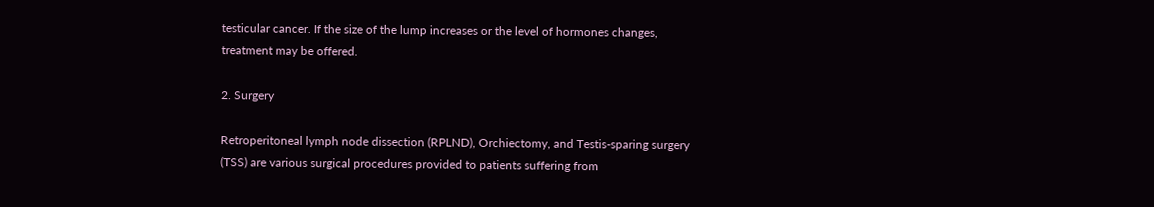testicular cancer. If the size of the lump increases or the level of hormones changes, treatment may be offered.

2. Surgery

Retroperitoneal lymph node dissection (RPLND), Orchiectomy, and Testis-sparing surgery (TSS) are various surgical procedures provided to patients suffering from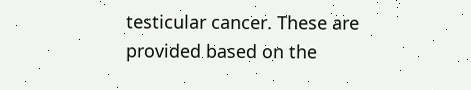testicular cancer. These are provided based on the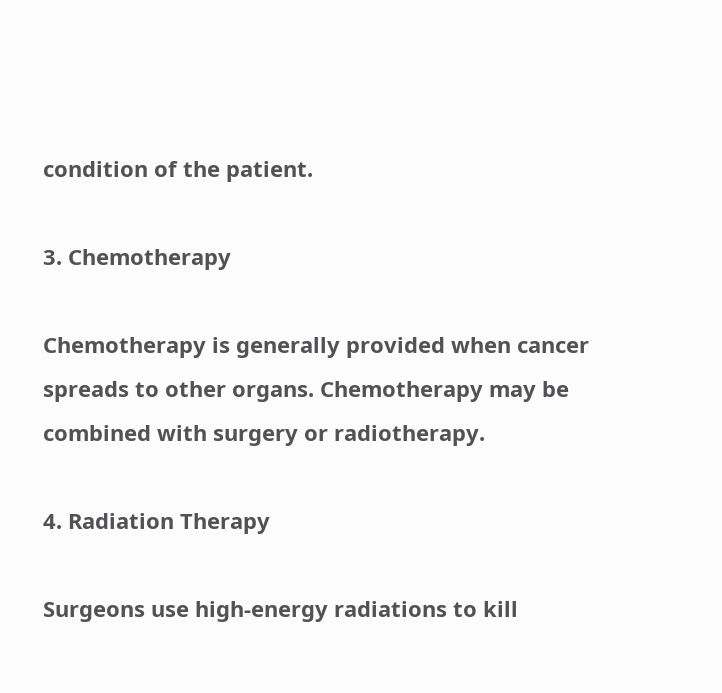condition of the patient.

3. Chemotherapy

Chemotherapy is generally provided when cancer spreads to other organs. Chemotherapy may be combined with surgery or radiotherapy.

4. Radiation Therapy

Surgeons use high-energy radiations to kill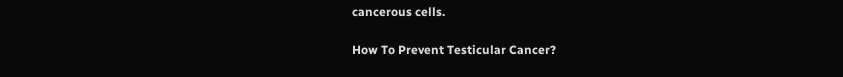cancerous cells.

How To Prevent Testicular Cancer?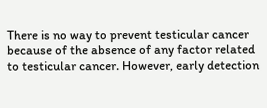There is no way to prevent testicular cancer because of the absence of any factor related to testicular cancer. However, early detection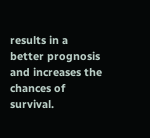results in a better prognosis and increases the chances of survival.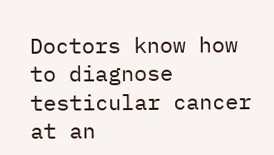Doctors know how to diagnose testicular cancer at an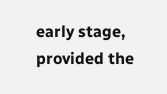early stage, provided the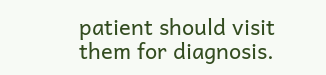patient should visit them for diagnosis.